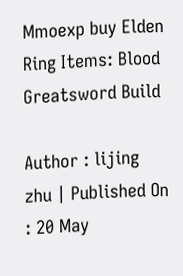Mmoexp buy Elden Ring Items: Blood Greatsword Build

Author : lijing zhu | Published On : 20 May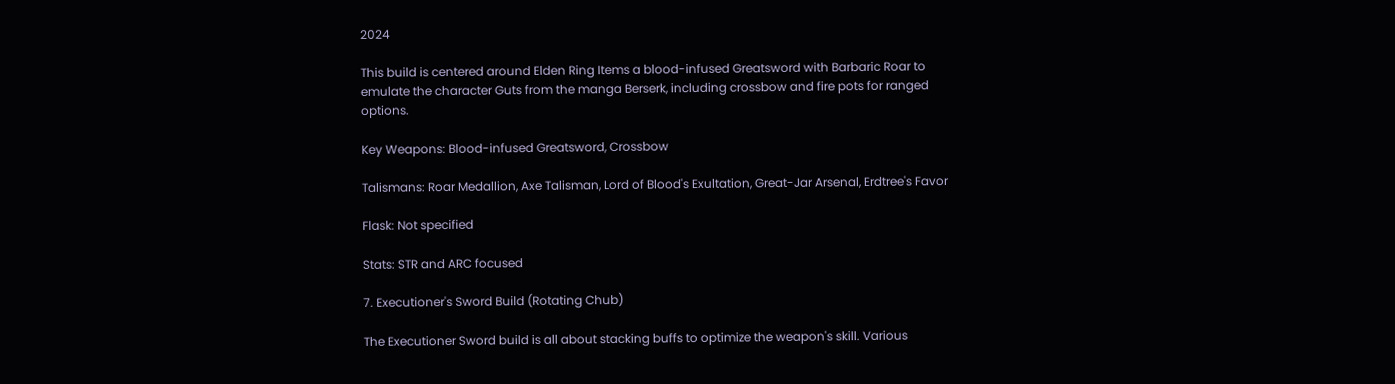2024

This build is centered around Elden Ring Items a blood-infused Greatsword with Barbaric Roar to emulate the character Guts from the manga Berserk, including crossbow and fire pots for ranged options.

Key Weapons: Blood-infused Greatsword, Crossbow

Talismans: Roar Medallion, Axe Talisman, Lord of Blood's Exultation, Great-Jar Arsenal, Erdtree's Favor

Flask: Not specified

Stats: STR and ARC focused

7. Executioner's Sword Build (Rotating Chub)

The Executioner Sword build is all about stacking buffs to optimize the weapon's skill. Various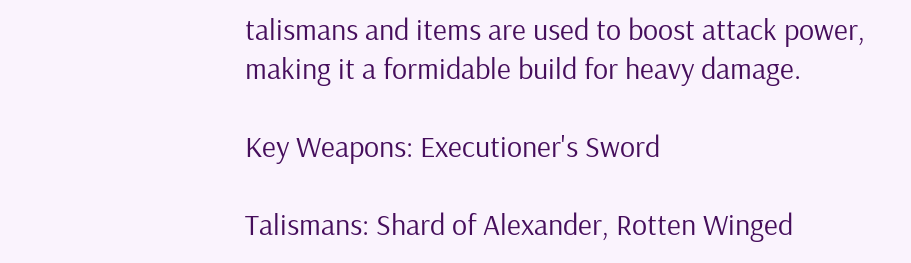talismans and items are used to boost attack power, making it a formidable build for heavy damage.

Key Weapons: Executioner's Sword

Talismans: Shard of Alexander, Rotten Winged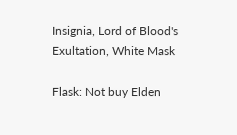Insignia, Lord of Blood's Exultation, White Mask

Flask: Not buy Elden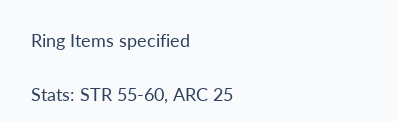Ring Items specified

Stats: STR 55-60, ARC 25